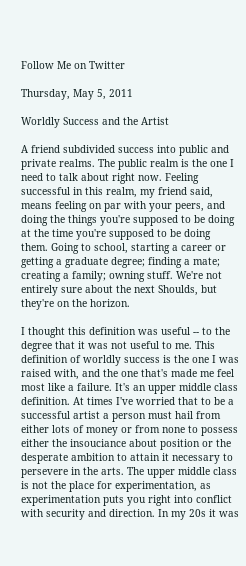Follow Me on Twitter

Thursday, May 5, 2011

Worldly Success and the Artist

A friend subdivided success into public and private realms. The public realm is the one I need to talk about right now. Feeling successful in this realm, my friend said, means feeling on par with your peers, and doing the things you're supposed to be doing at the time you're supposed to be doing them. Going to school, starting a career or getting a graduate degree; finding a mate; creating a family; owning stuff. We're not entirely sure about the next Shoulds, but they're on the horizon.

I thought this definition was useful -- to the degree that it was not useful to me. This definition of worldly success is the one I was raised with, and the one that's made me feel most like a failure. It's an upper middle class definition. At times I've worried that to be a successful artist a person must hail from either lots of money or from none to possess either the insouciance about position or the desperate ambition to attain it necessary to persevere in the arts. The upper middle class is not the place for experimentation, as experimentation puts you right into conflict with security and direction. In my 20s it was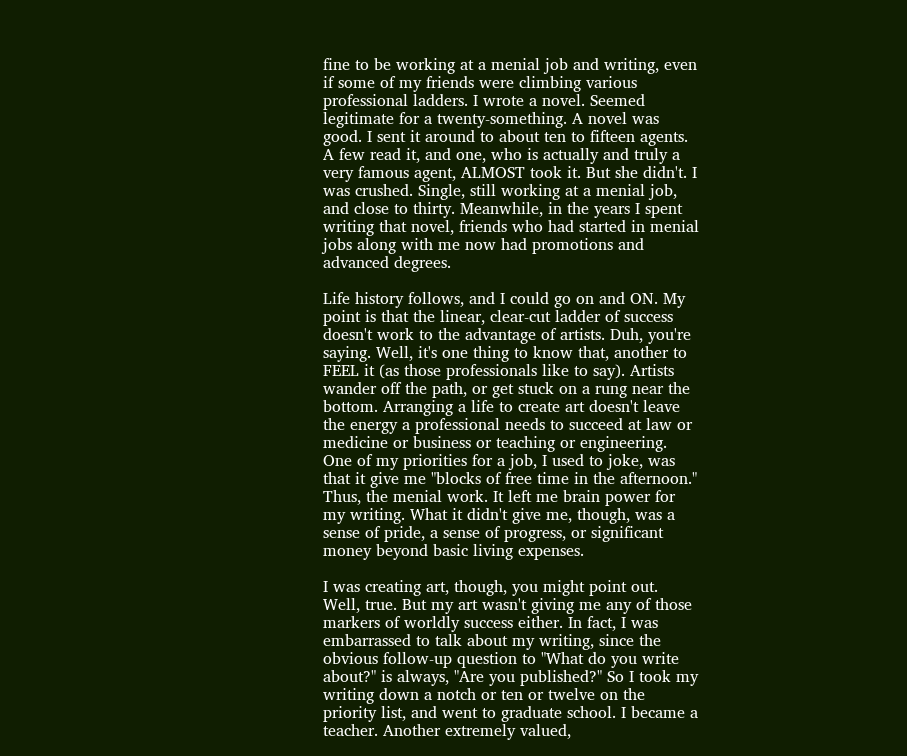fine to be working at a menial job and writing, even if some of my friends were climbing various professional ladders. I wrote a novel. Seemed legitimate for a twenty-something. A novel was good. I sent it around to about ten to fifteen agents. A few read it, and one, who is actually and truly a very famous agent, ALMOST took it. But she didn't. I was crushed. Single, still working at a menial job, and close to thirty. Meanwhile, in the years I spent writing that novel, friends who had started in menial jobs along with me now had promotions and advanced degrees.

Life history follows, and I could go on and ON. My point is that the linear, clear-cut ladder of success doesn't work to the advantage of artists. Duh, you're saying. Well, it's one thing to know that, another to FEEL it (as those professionals like to say). Artists wander off the path, or get stuck on a rung near the bottom. Arranging a life to create art doesn't leave the energy a professional needs to succeed at law or medicine or business or teaching or engineering.  One of my priorities for a job, I used to joke, was that it give me "blocks of free time in the afternoon." Thus, the menial work. It left me brain power for my writing. What it didn't give me, though, was a sense of pride, a sense of progress, or significant money beyond basic living expenses.

I was creating art, though, you might point out. Well, true. But my art wasn't giving me any of those markers of worldly success either. In fact, I was embarrassed to talk about my writing, since the obvious follow-up question to "What do you write about?" is always, "Are you published?" So I took my writing down a notch or ten or twelve on the priority list, and went to graduate school. I became a teacher. Another extremely valued,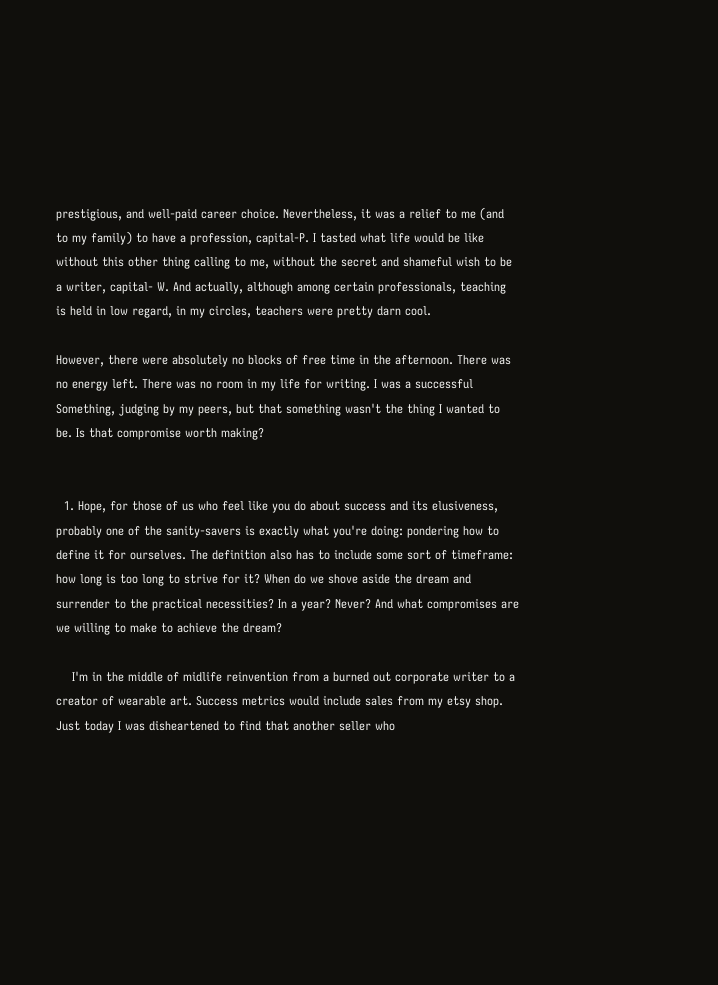prestigious, and well-paid career choice. Nevertheless, it was a relief to me (and to my family) to have a profession, capital-P. I tasted what life would be like without this other thing calling to me, without the secret and shameful wish to be a writer, capital- W. And actually, although among certain professionals, teaching is held in low regard, in my circles, teachers were pretty darn cool.

However, there were absolutely no blocks of free time in the afternoon. There was no energy left. There was no room in my life for writing. I was a successful Something, judging by my peers, but that something wasn't the thing I wanted to be. Is that compromise worth making?


  1. Hope, for those of us who feel like you do about success and its elusiveness, probably one of the sanity-savers is exactly what you're doing: pondering how to define it for ourselves. The definition also has to include some sort of timeframe: how long is too long to strive for it? When do we shove aside the dream and surrender to the practical necessities? In a year? Never? And what compromises are we willing to make to achieve the dream?

    I'm in the middle of midlife reinvention from a burned out corporate writer to a creator of wearable art. Success metrics would include sales from my etsy shop. Just today I was disheartened to find that another seller who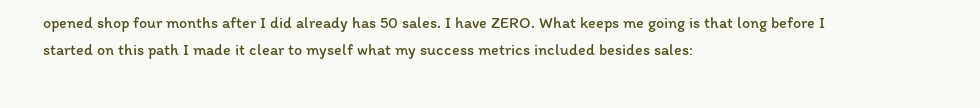opened shop four months after I did already has 50 sales. I have ZERO. What keeps me going is that long before I started on this path I made it clear to myself what my success metrics included besides sales: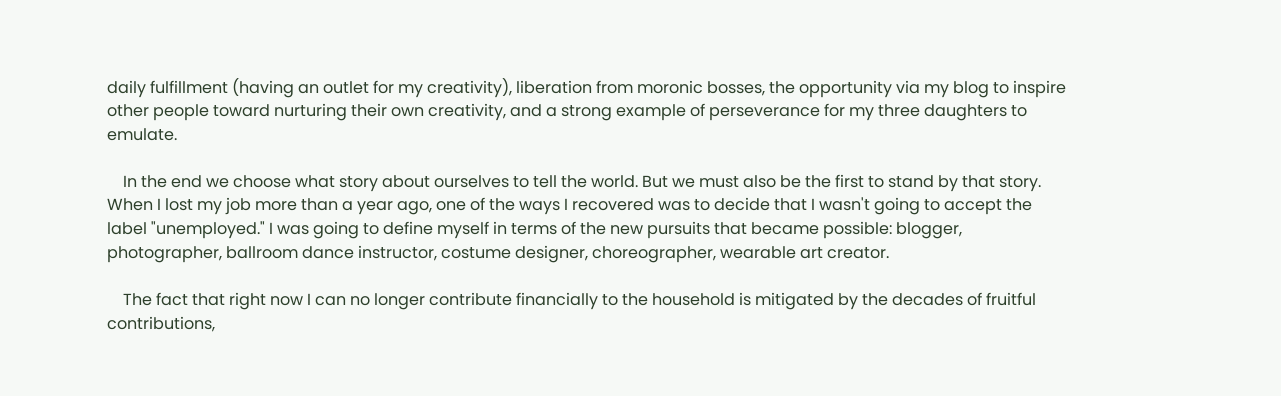daily fulfillment (having an outlet for my creativity), liberation from moronic bosses, the opportunity via my blog to inspire other people toward nurturing their own creativity, and a strong example of perseverance for my three daughters to emulate.

    In the end we choose what story about ourselves to tell the world. But we must also be the first to stand by that story. When I lost my job more than a year ago, one of the ways I recovered was to decide that I wasn't going to accept the label "unemployed." I was going to define myself in terms of the new pursuits that became possible: blogger, photographer, ballroom dance instructor, costume designer, choreographer, wearable art creator.

    The fact that right now I can no longer contribute financially to the household is mitigated by the decades of fruitful contributions,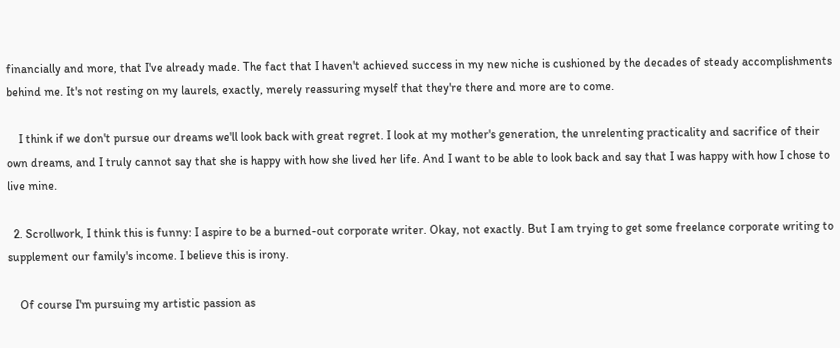financially and more, that I've already made. The fact that I haven't achieved success in my new niche is cushioned by the decades of steady accomplishments behind me. It's not resting on my laurels, exactly, merely reassuring myself that they're there and more are to come.

    I think if we don't pursue our dreams we'll look back with great regret. I look at my mother's generation, the unrelenting practicality and sacrifice of their own dreams, and I truly cannot say that she is happy with how she lived her life. And I want to be able to look back and say that I was happy with how I chose to live mine.

  2. Scrollwork, I think this is funny: I aspire to be a burned-out corporate writer. Okay, not exactly. But I am trying to get some freelance corporate writing to supplement our family's income. I believe this is irony.

    Of course I'm pursuing my artistic passion as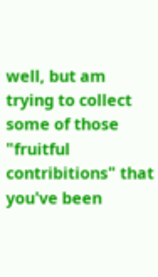well, but am trying to collect some of those "fruitful contribitions" that you've been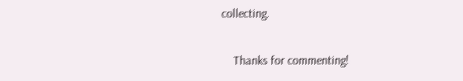collecting.

    Thanks for commenting!